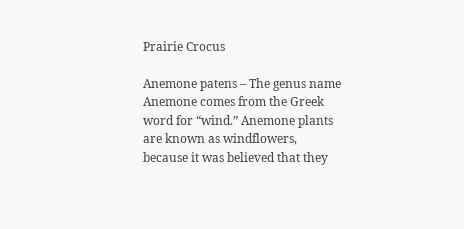Prairie Crocus

Anemone patens – The genus name Anemone comes from the Greek word for “wind.” Anemone plants are known as windflowers, because it was believed that they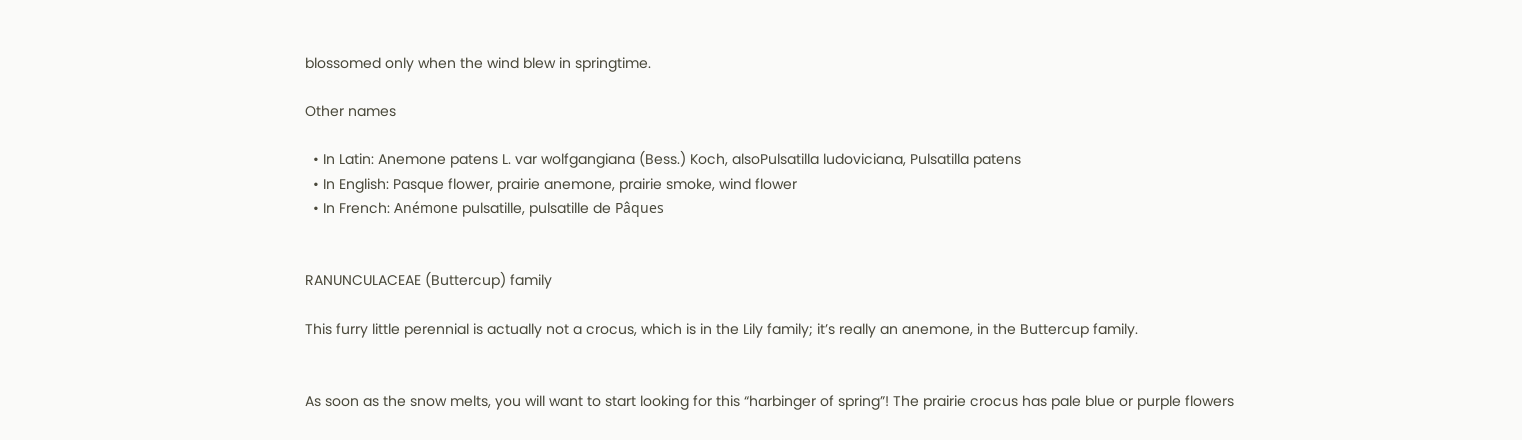blossomed only when the wind blew in springtime.

Other names

  • In Latin: Anemone patens L. var wolfgangiana (Bess.) Koch, alsoPulsatilla ludoviciana, Pulsatilla patens
  • In English: Pasque flower, prairie anemone, prairie smoke, wind flower
  • In French: Anémone pulsatille, pulsatille de Pâques


RANUNCULACEAE (Buttercup) family

This furry little perennial is actually not a crocus, which is in the Lily family; it’s really an anemone, in the Buttercup family.


As soon as the snow melts, you will want to start looking for this “harbinger of spring”! The prairie crocus has pale blue or purple flowers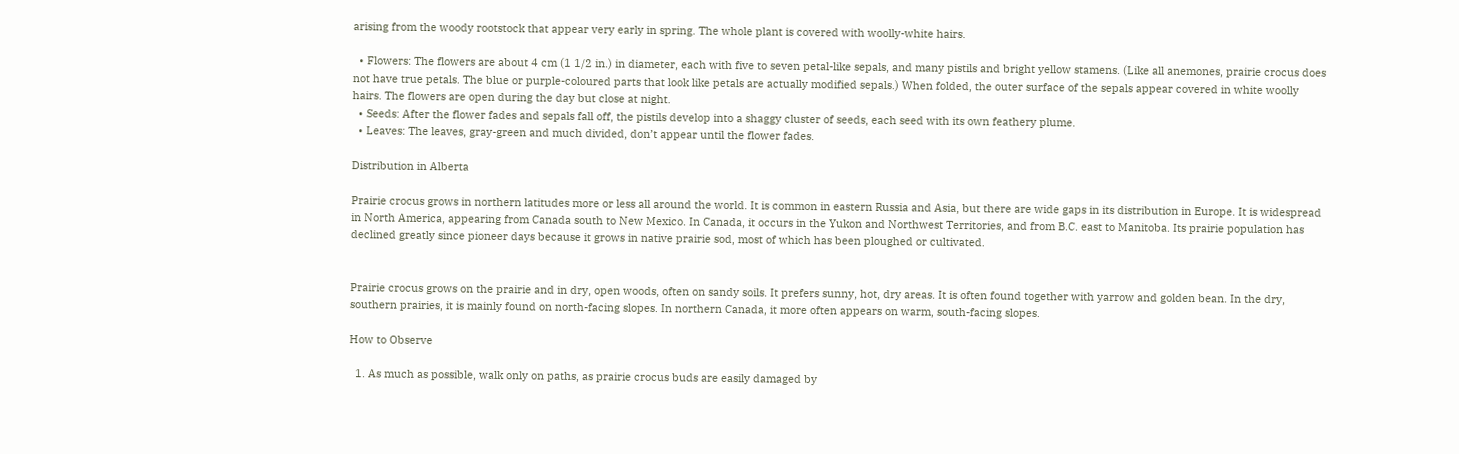arising from the woody rootstock that appear very early in spring. The whole plant is covered with woolly-white hairs.

  • Flowers: The flowers are about 4 cm (1 1/2 in.) in diameter, each with five to seven petal-like sepals, and many pistils and bright yellow stamens. (Like all anemones, prairie crocus does not have true petals. The blue or purple-coloured parts that look like petals are actually modified sepals.) When folded, the outer surface of the sepals appear covered in white woolly hairs. The flowers are open during the day but close at night.
  • Seeds: After the flower fades and sepals fall off, the pistils develop into a shaggy cluster of seeds, each seed with its own feathery plume.
  • Leaves: The leaves, gray-green and much divided, don’t appear until the flower fades.

Distribution in Alberta

Prairie crocus grows in northern latitudes more or less all around the world. It is common in eastern Russia and Asia, but there are wide gaps in its distribution in Europe. It is widespread in North America, appearing from Canada south to New Mexico. In Canada, it occurs in the Yukon and Northwest Territories, and from B.C. east to Manitoba. Its prairie population has declined greatly since pioneer days because it grows in native prairie sod, most of which has been ploughed or cultivated.


Prairie crocus grows on the prairie and in dry, open woods, often on sandy soils. It prefers sunny, hot, dry areas. It is often found together with yarrow and golden bean. In the dry, southern prairies, it is mainly found on north-facing slopes. In northern Canada, it more often appears on warm, south-facing slopes.

How to Observe

  1. As much as possible, walk only on paths, as prairie crocus buds are easily damaged by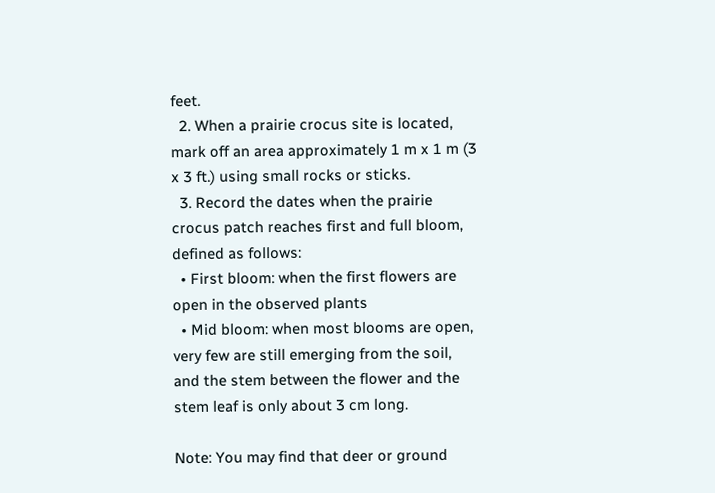feet.
  2. When a prairie crocus site is located, mark off an area approximately 1 m x 1 m (3 x 3 ft.) using small rocks or sticks.
  3. Record the dates when the prairie crocus patch reaches first and full bloom, defined as follows:
  • First bloom: when the first flowers are open in the observed plants
  • Mid bloom: when most blooms are open, very few are still emerging from the soil, and the stem between the flower and the stem leaf is only about 3 cm long.

Note: You may find that deer or ground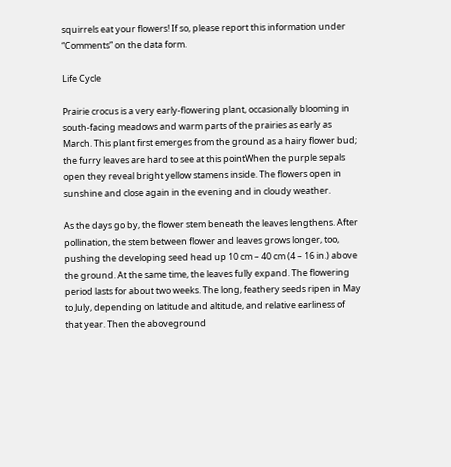squirrels eat your flowers! If so, please report this information under “Comments” on the data form.

Life Cycle

Prairie crocus is a very early-flowering plant, occasionally blooming in south-facing meadows and warm parts of the prairies as early as March. This plant first emerges from the ground as a hairy flower bud; the furry leaves are hard to see at this pointWhen the purple sepals open they reveal bright yellow stamens inside. The flowers open in sunshine and close again in the evening and in cloudy weather.

As the days go by, the flower stem beneath the leaves lengthens. After pollination, the stem between flower and leaves grows longer, too, pushing the developing seed head up 10 cm – 40 cm (4 – 16 in.) above the ground. At the same time, the leaves fully expand. The flowering period lasts for about two weeks. The long, feathery seeds ripen in May to July, depending on latitude and altitude, and relative earliness of that year. Then the aboveground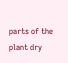parts of the plant dry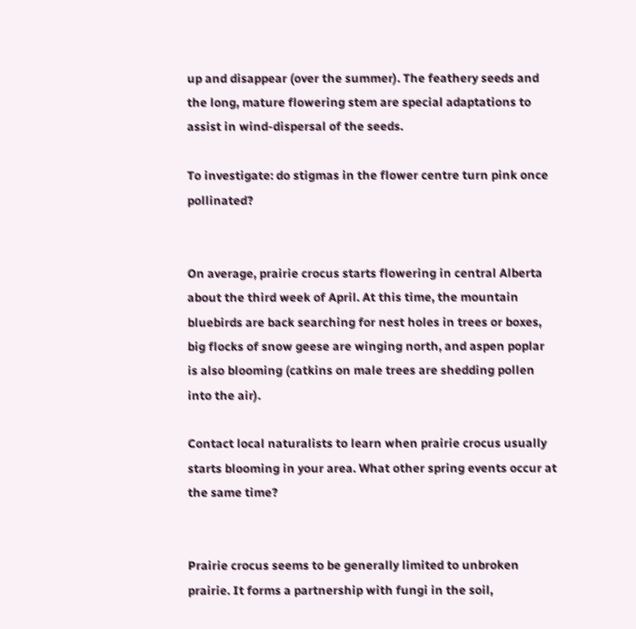up and disappear (over the summer). The feathery seeds and the long, mature flowering stem are special adaptations to assist in wind-dispersal of the seeds.

To investigate: do stigmas in the flower centre turn pink once pollinated?


On average, prairie crocus starts flowering in central Alberta about the third week of April. At this time, the mountain bluebirds are back searching for nest holes in trees or boxes, big flocks of snow geese are winging north, and aspen poplar is also blooming (catkins on male trees are shedding pollen into the air).

Contact local naturalists to learn when prairie crocus usually starts blooming in your area. What other spring events occur at the same time?


Prairie crocus seems to be generally limited to unbroken prairie. It forms a partnership with fungi in the soil,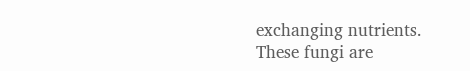exchanging nutrients. These fungi are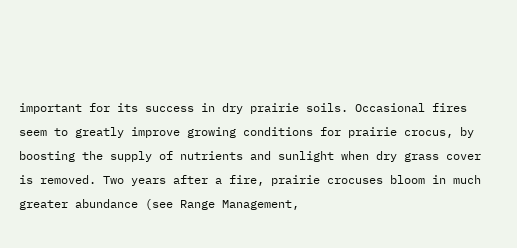important for its success in dry prairie soils. Occasional fires seem to greatly improve growing conditions for prairie crocus, by boosting the supply of nutrients and sunlight when dry grass cover is removed. Two years after a fire, prairie crocuses bloom in much greater abundance (see Range Management,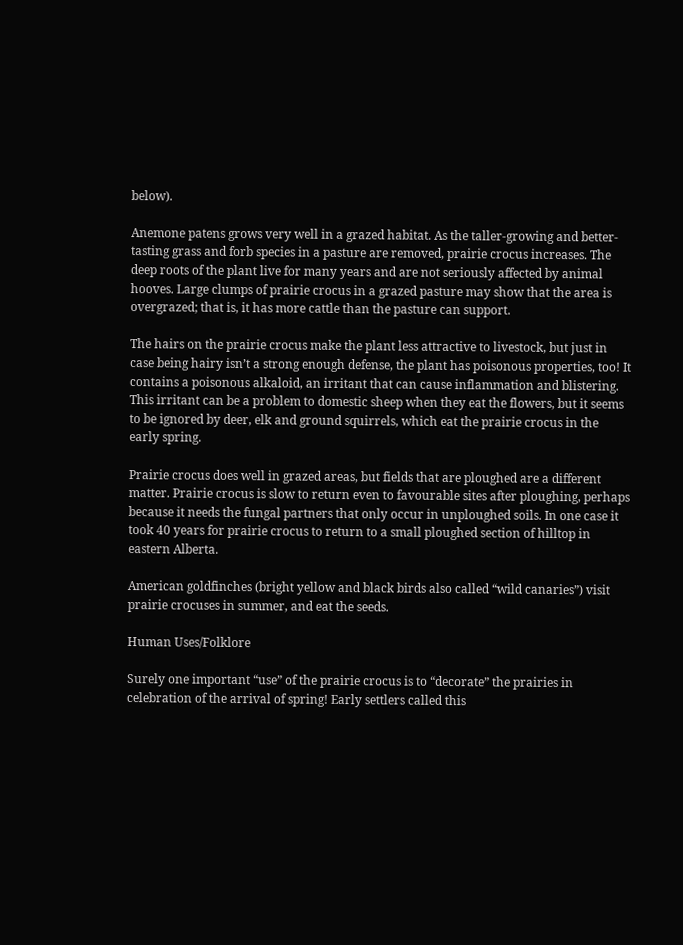below).

Anemone patens grows very well in a grazed habitat. As the taller-growing and better-tasting grass and forb species in a pasture are removed, prairie crocus increases. The deep roots of the plant live for many years and are not seriously affected by animal hooves. Large clumps of prairie crocus in a grazed pasture may show that the area is overgrazed; that is, it has more cattle than the pasture can support.

The hairs on the prairie crocus make the plant less attractive to livestock, but just in case being hairy isn’t a strong enough defense, the plant has poisonous properties, too! It contains a poisonous alkaloid, an irritant that can cause inflammation and blistering. This irritant can be a problem to domestic sheep when they eat the flowers, but it seems to be ignored by deer, elk and ground squirrels, which eat the prairie crocus in the early spring.

Prairie crocus does well in grazed areas, but fields that are ploughed are a different matter. Prairie crocus is slow to return even to favourable sites after ploughing, perhaps because it needs the fungal partners that only occur in unploughed soils. In one case it took 40 years for prairie crocus to return to a small ploughed section of hilltop in eastern Alberta.

American goldfinches (bright yellow and black birds also called “wild canaries”) visit prairie crocuses in summer, and eat the seeds.

Human Uses/Folklore

Surely one important “use” of the prairie crocus is to “decorate” the prairies in celebration of the arrival of spring! Early settlers called this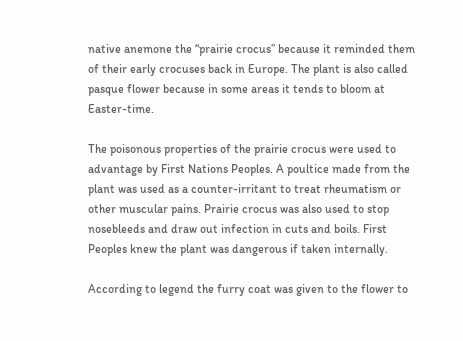native anemone the “prairie crocus” because it reminded them of their early crocuses back in Europe. The plant is also called pasque flower because in some areas it tends to bloom at Easter-time.

The poisonous properties of the prairie crocus were used to advantage by First Nations Peoples. A poultice made from the plant was used as a counter-irritant to treat rheumatism or other muscular pains. Prairie crocus was also used to stop nosebleeds and draw out infection in cuts and boils. First Peoples knew the plant was dangerous if taken internally.

According to legend the furry coat was given to the flower to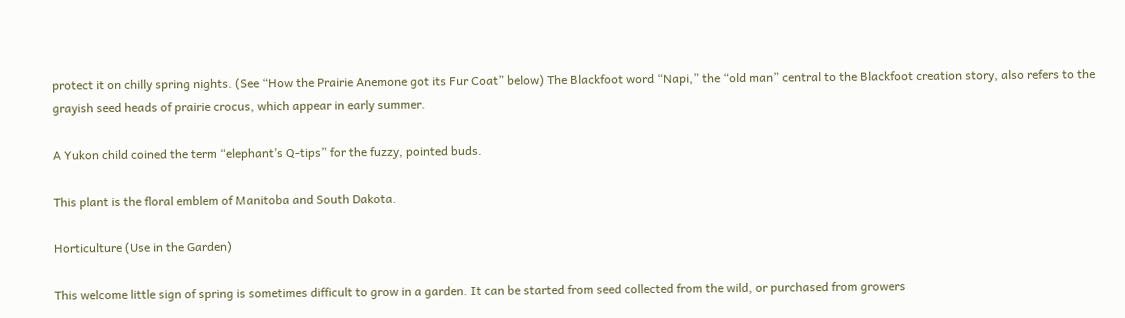protect it on chilly spring nights. (See “How the Prairie Anemone got its Fur Coat” below) The Blackfoot word “Napi,” the “old man” central to the Blackfoot creation story, also refers to the grayish seed heads of prairie crocus, which appear in early summer.

A Yukon child coined the term “elephant’s Q-tips” for the fuzzy, pointed buds.

This plant is the floral emblem of Manitoba and South Dakota.

Horticulture (Use in the Garden)

This welcome little sign of spring is sometimes difficult to grow in a garden. It can be started from seed collected from the wild, or purchased from growers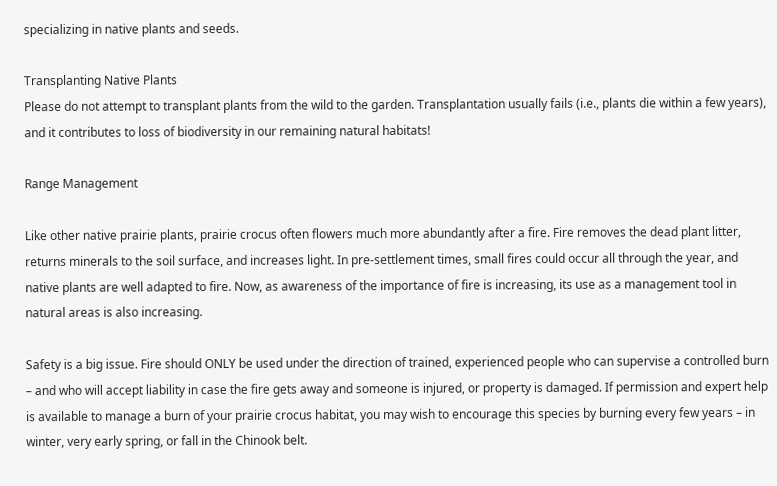specializing in native plants and seeds.

Transplanting Native Plants
Please do not attempt to transplant plants from the wild to the garden. Transplantation usually fails (i.e., plants die within a few years), and it contributes to loss of biodiversity in our remaining natural habitats!

Range Management

Like other native prairie plants, prairie crocus often flowers much more abundantly after a fire. Fire removes the dead plant litter, returns minerals to the soil surface, and increases light. In pre-settlement times, small fires could occur all through the year, and native plants are well adapted to fire. Now, as awareness of the importance of fire is increasing, its use as a management tool in natural areas is also increasing.

Safety is a big issue. Fire should ONLY be used under the direction of trained, experienced people who can supervise a controlled burn – and who will accept liability in case the fire gets away and someone is injured, or property is damaged. If permission and expert help is available to manage a burn of your prairie crocus habitat, you may wish to encourage this species by burning every few years – in winter, very early spring, or fall in the Chinook belt.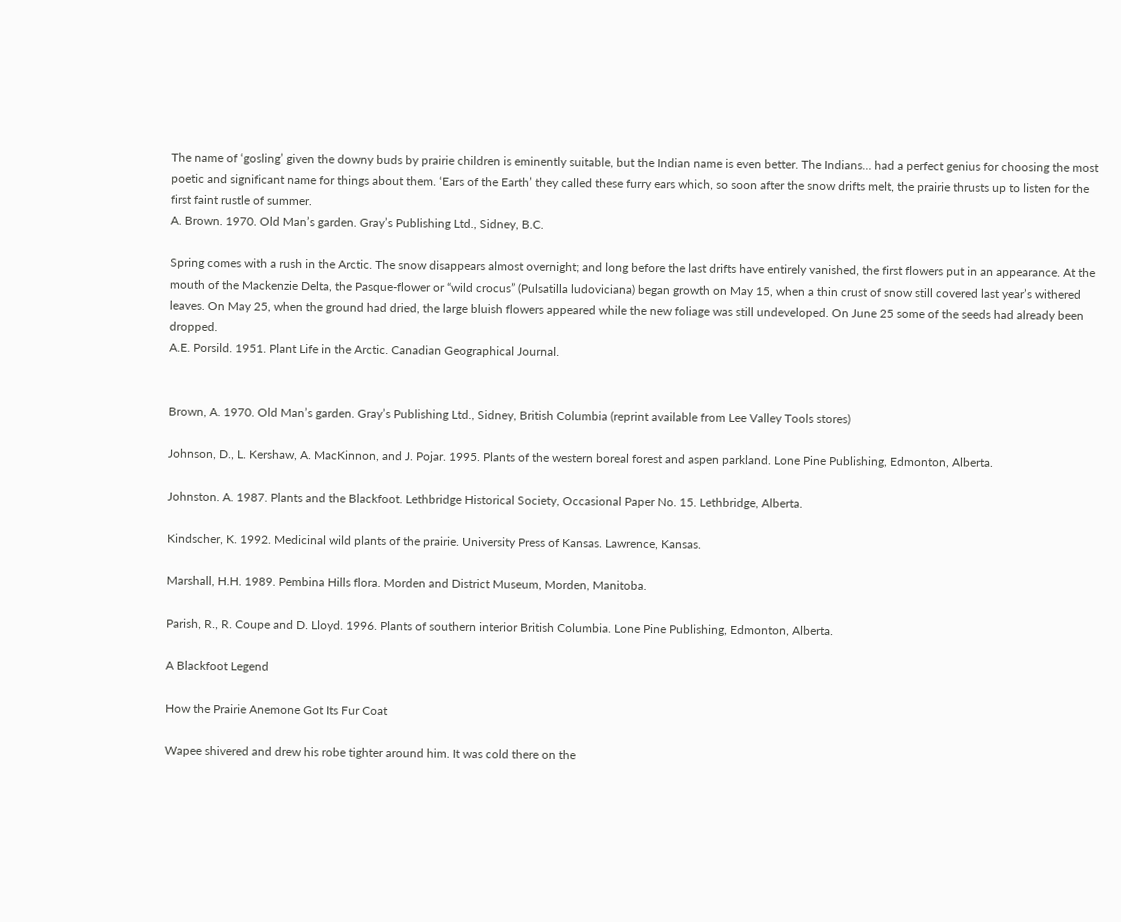The name of ‘gosling’ given the downy buds by prairie children is eminently suitable, but the Indian name is even better. The Indians… had a perfect genius for choosing the most poetic and significant name for things about them. ‘Ears of the Earth’ they called these furry ears which, so soon after the snow drifts melt, the prairie thrusts up to listen for the first faint rustle of summer.
A. Brown. 1970. Old Man’s garden. Gray’s Publishing Ltd., Sidney, B.C.

Spring comes with a rush in the Arctic. The snow disappears almost overnight; and long before the last drifts have entirely vanished, the first flowers put in an appearance. At the mouth of the Mackenzie Delta, the Pasque-flower or “wild crocus” (Pulsatilla ludoviciana) began growth on May 15, when a thin crust of snow still covered last year’s withered leaves. On May 25, when the ground had dried, the large bluish flowers appeared while the new foliage was still undeveloped. On June 25 some of the seeds had already been dropped.
A.E. Porsild. 1951. Plant Life in the Arctic. Canadian Geographical Journal.


Brown, A. 1970. Old Man’s garden. Gray’s Publishing Ltd., Sidney, British Columbia (reprint available from Lee Valley Tools stores)

Johnson, D., L. Kershaw, A. MacKinnon, and J. Pojar. 1995. Plants of the western boreal forest and aspen parkland. Lone Pine Publishing, Edmonton, Alberta.

Johnston. A. 1987. Plants and the Blackfoot. Lethbridge Historical Society, Occasional Paper No. 15. Lethbridge, Alberta.

Kindscher, K. 1992. Medicinal wild plants of the prairie. University Press of Kansas. Lawrence, Kansas.

Marshall, H.H. 1989. Pembina Hills flora. Morden and District Museum, Morden, Manitoba.

Parish, R., R. Coupe and D. Lloyd. 1996. Plants of southern interior British Columbia. Lone Pine Publishing, Edmonton, Alberta.

A Blackfoot Legend

How the Prairie Anemone Got Its Fur Coat

Wapee shivered and drew his robe tighter around him. It was cold there on the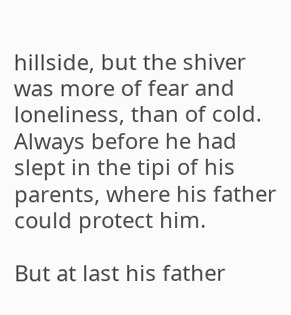hillside, but the shiver was more of fear and loneliness, than of cold. Always before he had slept in the tipi of his parents, where his father could protect him.

But at last his father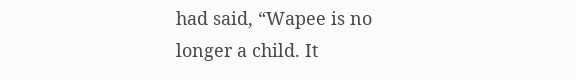had said, “Wapee is no longer a child. It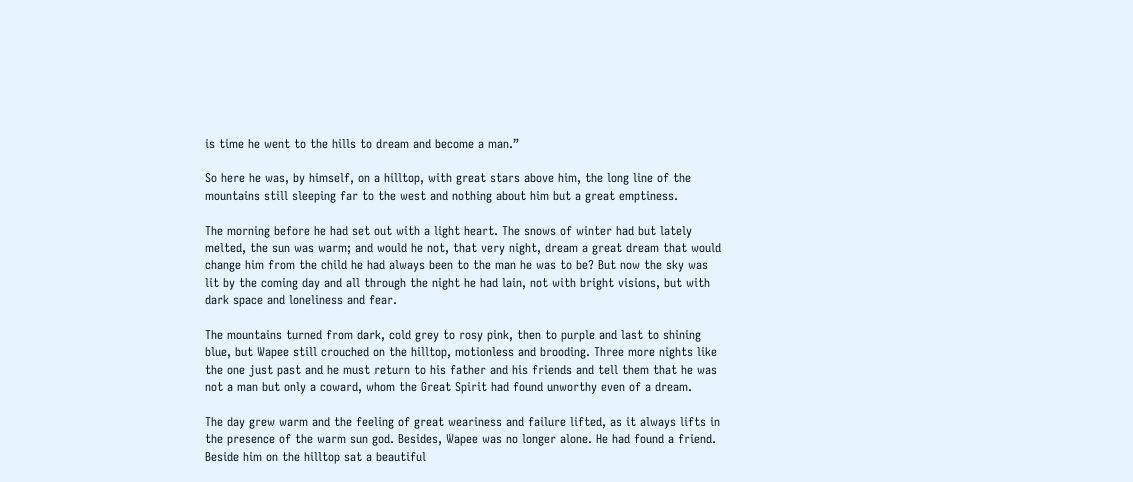is time he went to the hills to dream and become a man.”

So here he was, by himself, on a hilltop, with great stars above him, the long line of the mountains still sleeping far to the west and nothing about him but a great emptiness.

The morning before he had set out with a light heart. The snows of winter had but lately melted, the sun was warm; and would he not, that very night, dream a great dream that would change him from the child he had always been to the man he was to be? But now the sky was lit by the coming day and all through the night he had lain, not with bright visions, but with dark space and loneliness and fear.

The mountains turned from dark, cold grey to rosy pink, then to purple and last to shining blue, but Wapee still crouched on the hilltop, motionless and brooding. Three more nights like the one just past and he must return to his father and his friends and tell them that he was not a man but only a coward, whom the Great Spirit had found unworthy even of a dream.

The day grew warm and the feeling of great weariness and failure lifted, as it always lifts in the presence of the warm sun god. Besides, Wapee was no longer alone. He had found a friend. Beside him on the hilltop sat a beautiful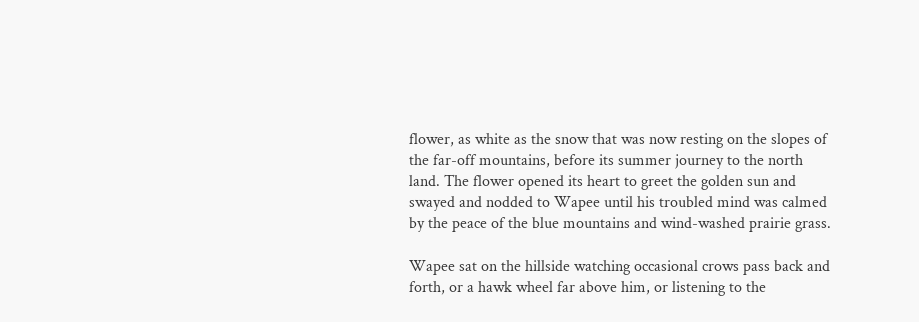flower, as white as the snow that was now resting on the slopes of the far-off mountains, before its summer journey to the north land. The flower opened its heart to greet the golden sun and swayed and nodded to Wapee until his troubled mind was calmed by the peace of the blue mountains and wind-washed prairie grass.

Wapee sat on the hillside watching occasional crows pass back and forth, or a hawk wheel far above him, or listening to the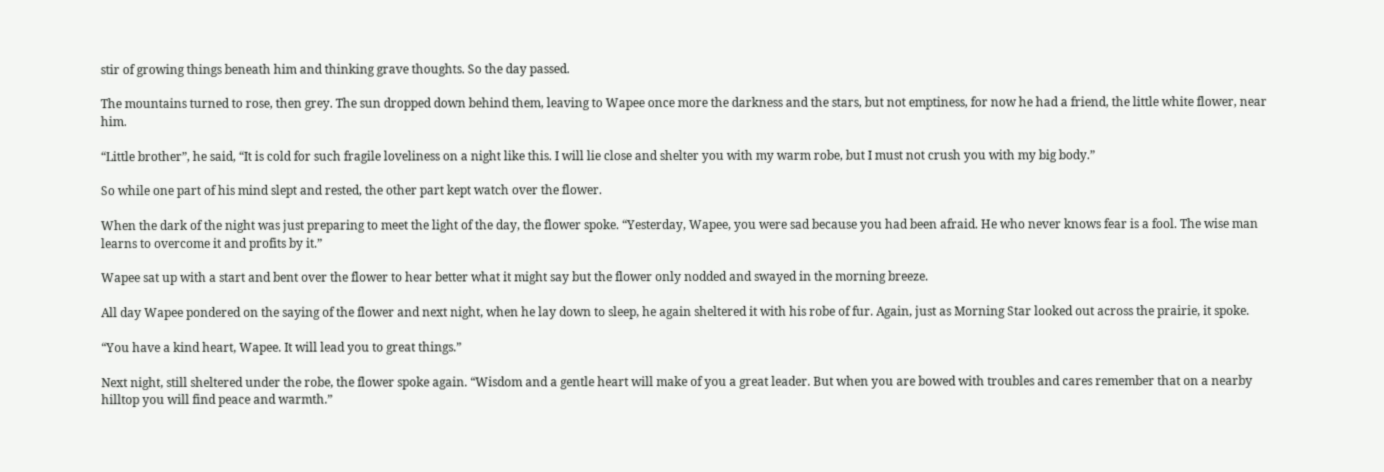stir of growing things beneath him and thinking grave thoughts. So the day passed.

The mountains turned to rose, then grey. The sun dropped down behind them, leaving to Wapee once more the darkness and the stars, but not emptiness, for now he had a friend, the little white flower, near him.

“Little brother”, he said, “It is cold for such fragile loveliness on a night like this. I will lie close and shelter you with my warm robe, but I must not crush you with my big body.”

So while one part of his mind slept and rested, the other part kept watch over the flower.

When the dark of the night was just preparing to meet the light of the day, the flower spoke. “Yesterday, Wapee, you were sad because you had been afraid. He who never knows fear is a fool. The wise man learns to overcome it and profits by it.”

Wapee sat up with a start and bent over the flower to hear better what it might say but the flower only nodded and swayed in the morning breeze.

All day Wapee pondered on the saying of the flower and next night, when he lay down to sleep, he again sheltered it with his robe of fur. Again, just as Morning Star looked out across the prairie, it spoke.

“You have a kind heart, Wapee. It will lead you to great things.”

Next night, still sheltered under the robe, the flower spoke again. “Wisdom and a gentle heart will make of you a great leader. But when you are bowed with troubles and cares remember that on a nearby hilltop you will find peace and warmth.”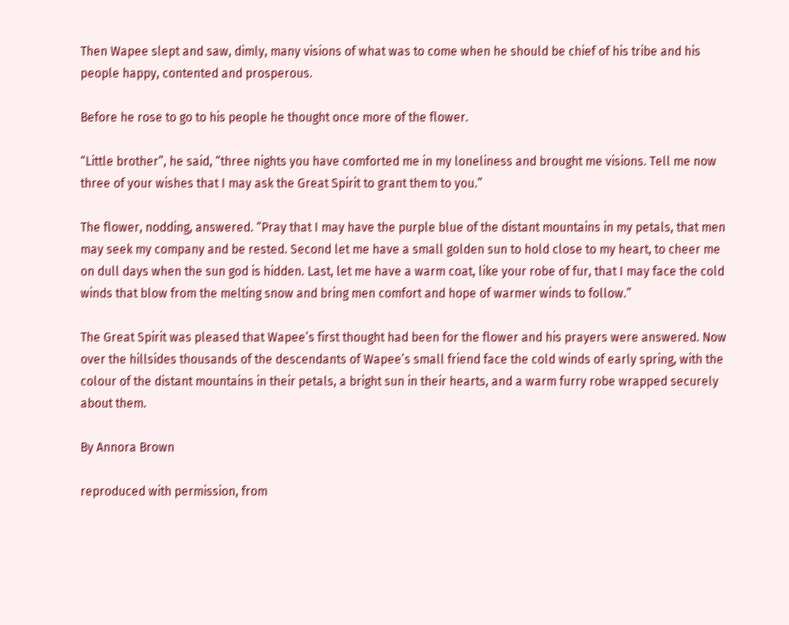Then Wapee slept and saw, dimly, many visions of what was to come when he should be chief of his tribe and his people happy, contented and prosperous.

Before he rose to go to his people he thought once more of the flower.

“Little brother”, he said, “three nights you have comforted me in my loneliness and brought me visions. Tell me now three of your wishes that I may ask the Great Spirit to grant them to you.”

The flower, nodding, answered. “Pray that I may have the purple blue of the distant mountains in my petals, that men may seek my company and be rested. Second let me have a small golden sun to hold close to my heart, to cheer me on dull days when the sun god is hidden. Last, let me have a warm coat, like your robe of fur, that I may face the cold winds that blow from the melting snow and bring men comfort and hope of warmer winds to follow.”

The Great Spirit was pleased that Wapee’s first thought had been for the flower and his prayers were answered. Now over the hillsides thousands of the descendants of Wapee’s small friend face the cold winds of early spring, with the colour of the distant mountains in their petals, a bright sun in their hearts, and a warm furry robe wrapped securely about them.

By Annora Brown

reproduced with permission, from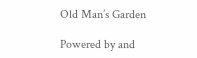Old Man’s Garden

Powered by and